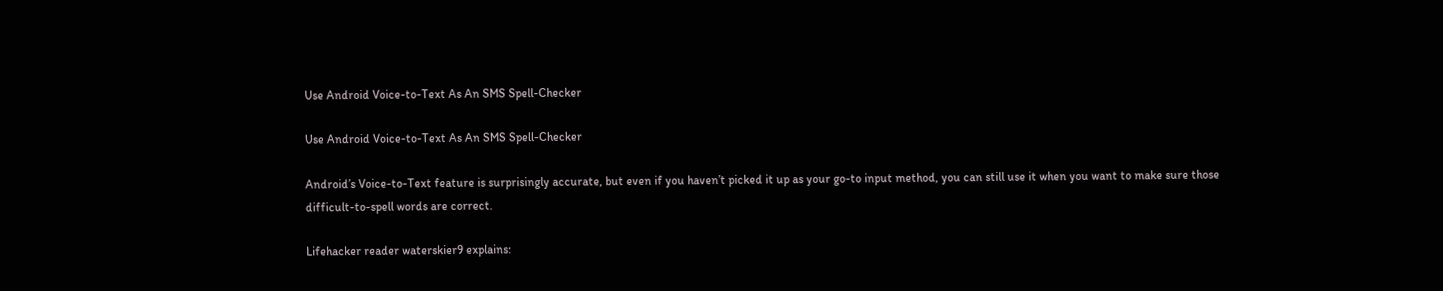Use Android Voice-to-Text As An SMS Spell-Checker

Use Android Voice-to-Text As An SMS Spell-Checker

Android’s Voice-to-Text feature is surprisingly accurate, but even if you haven’t picked it up as your go-to input method, you can still use it when you want to make sure those difficult-to-spell words are correct.

Lifehacker reader waterskier9 explains: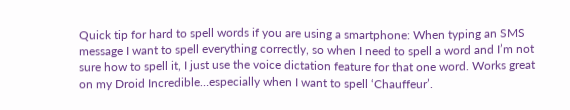Quick tip for hard to spell words if you are using a smartphone: When typing an SMS message I want to spell everything correctly, so when I need to spell a word and I’m not sure how to spell it, I just use the voice dictation feature for that one word. Works great on my Droid Incredible…especially when I want to spell ‘Chauffeur’.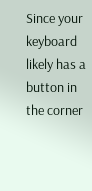Since your keyboard likely has a button in the corner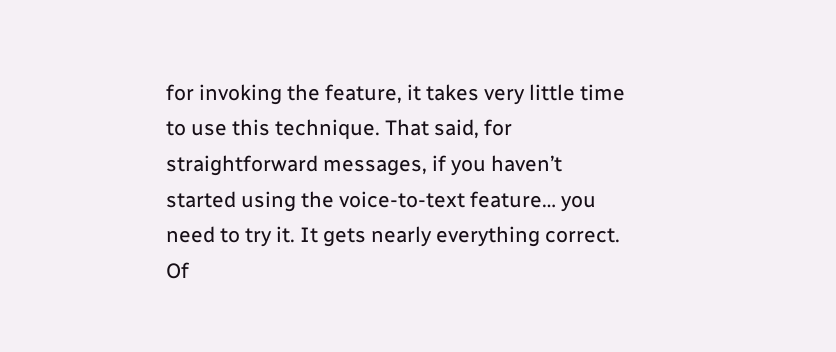for invoking the feature, it takes very little time to use this technique. That said, for straightforward messages, if you haven’t started using the voice-to-text feature… you need to try it. It gets nearly everything correct. Of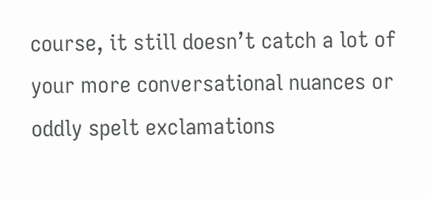course, it still doesn’t catch a lot of your more conversational nuances or oddly spelt exclamations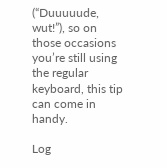(“Duuuuude, wut!”), so on those occasions you’re still using the regular keyboard, this tip can come in handy.

Log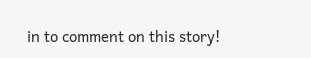in to comment on this story!